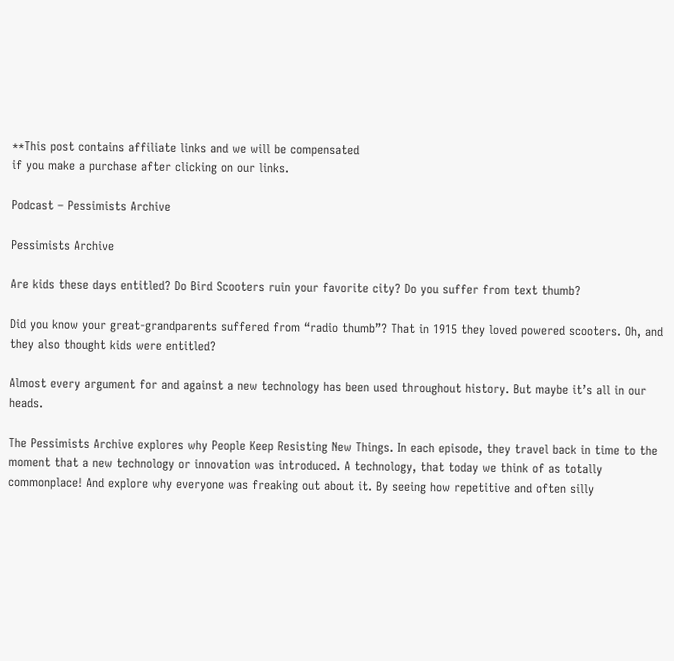**This post contains affiliate links and we will be compensated
if you make a purchase after clicking on our links.

Podcast – Pessimists Archive

Pessimists Archive

Are kids these days entitled? Do Bird Scooters ruin your favorite city? Do you suffer from text thumb?

Did you know your great-grandparents suffered from “radio thumb”? That in 1915 they loved powered scooters. Oh, and they also thought kids were entitled?

Almost every argument for and against a new technology has been used throughout history. But maybe it’s all in our heads.

The Pessimists Archive explores why People Keep Resisting New Things. In each episode, they travel back in time to the moment that a new technology or innovation was introduced. A technology, that today we think of as totally commonplace! And explore why everyone was freaking out about it. By seeing how repetitive and often silly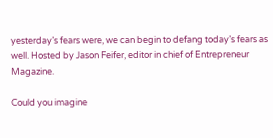yesterday’s fears were, we can begin to defang today’s fears as well. Hosted by Jason Feifer, editor in chief of Entrepreneur Magazine.

Could you imagine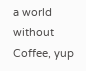a world without Coffee, yup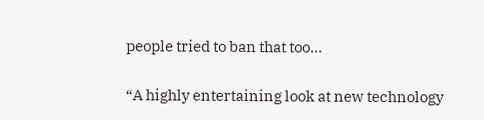people tried to ban that too…

“A highly entertaining look at new technology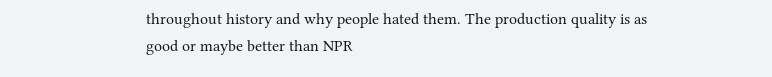throughout history and why people hated them. The production quality is as good or maybe better than NPR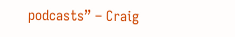podcasts” – Craig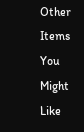Other Items You Might Like